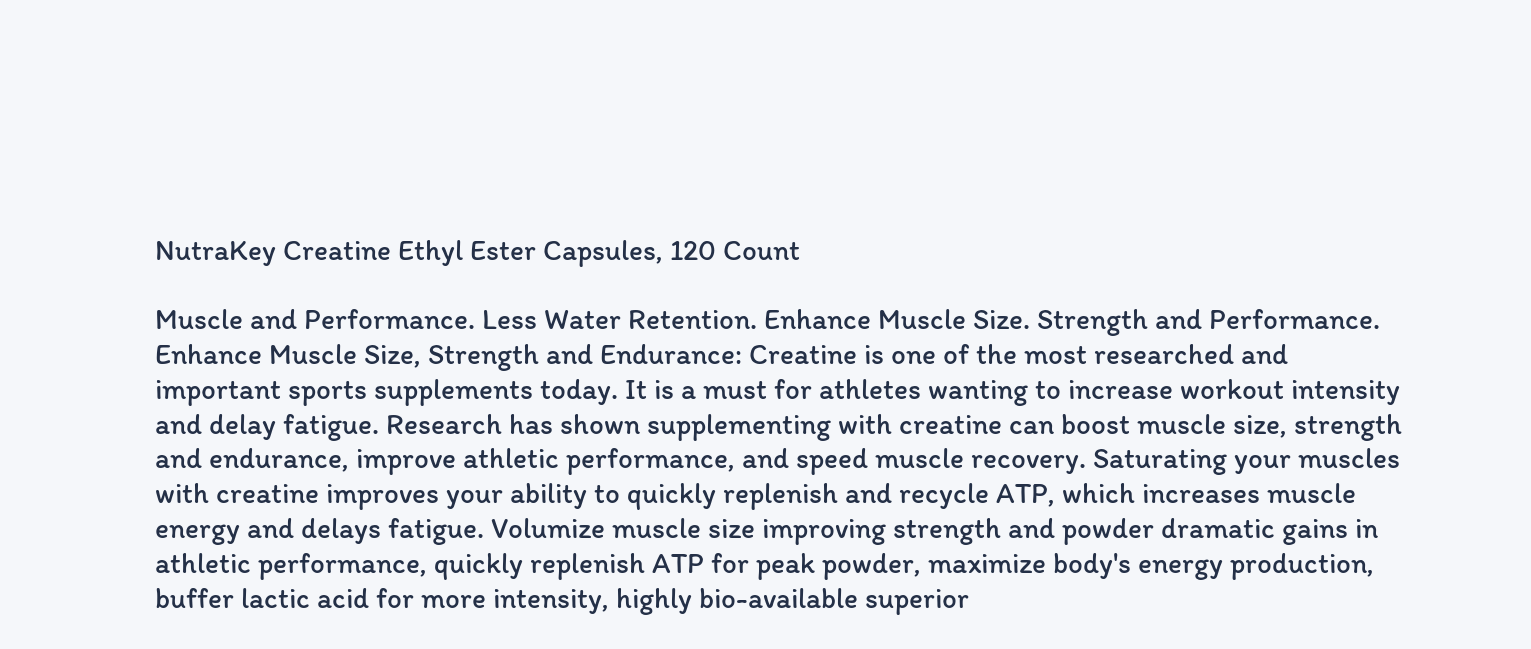NutraKey Creatine Ethyl Ester Capsules, 120 Count

Muscle and Performance. Less Water Retention. Enhance Muscle Size. Strength and Performance. Enhance Muscle Size, Strength and Endurance: Creatine is one of the most researched and important sports supplements today. It is a must for athletes wanting to increase workout intensity and delay fatigue. Research has shown supplementing with creatine can boost muscle size, strength and endurance, improve athletic performance, and speed muscle recovery. Saturating your muscles with creatine improves your ability to quickly replenish and recycle ATP, which increases muscle energy and delays fatigue. Volumize muscle size improving strength and powder dramatic gains in athletic performance, quickly replenish ATP for peak powder, maximize body's energy production, buffer lactic acid for more intensity, highly bio-available superior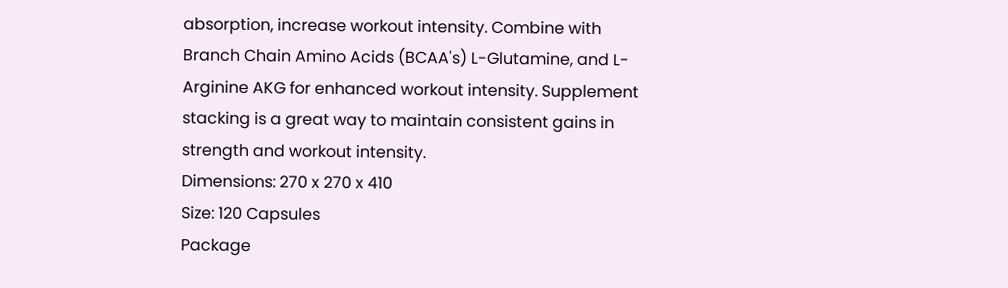absorption, increase workout intensity. Combine with Branch Chain Amino Acids (BCAA's) L-Glutamine, and L-Arginine AKG for enhanced workout intensity. Supplement stacking is a great way to maintain consistent gains in strength and workout intensity.
Dimensions: 270 x 270 x 410
Size: 120 Capsules
Package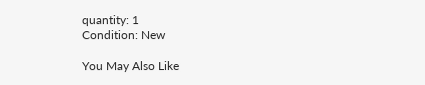quantity: 1
Condition: New

You May Also Like